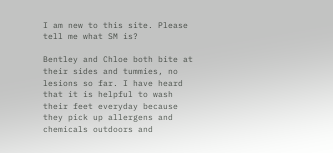I am new to this site. Please tell me what SM is?

Bentley and Chloe both bite at their sides and tummies, no lesions so far. I have heard that it is helpful to wash their feet everyday because they pick up allergens and chemicals outdoors and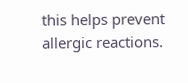this helps prevent allergic reactions.